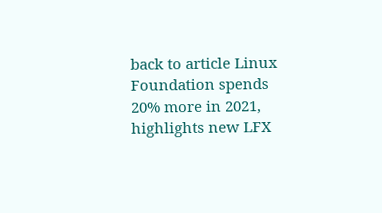back to article Linux Foundation spends 20% more in 2021, highlights new LFX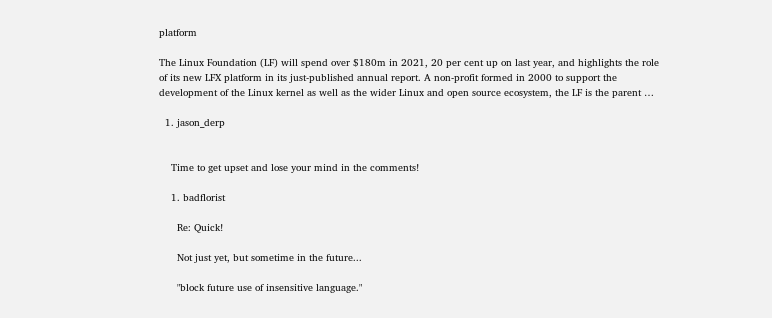platform

The Linux Foundation (LF) will spend over $180m in 2021, 20 per cent up on last year, and highlights the role of its new LFX platform in its just-published annual report. A non-profit formed in 2000 to support the development of the Linux kernel as well as the wider Linux and open source ecosystem, the LF is the parent …

  1. jason_derp


    Time to get upset and lose your mind in the comments!

    1. badflorist

      Re: Quick!

      Not just yet, but sometime in the future...

      "block future use of insensitive language."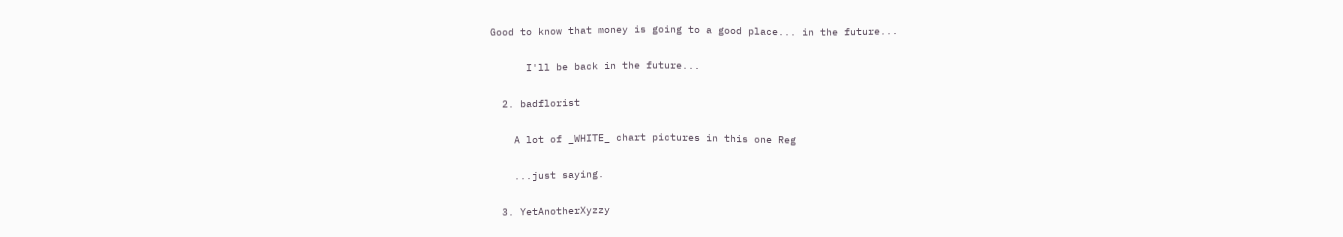Good to know that money is going to a good place... in the future...

      I'll be back in the future...

  2. badflorist

    A lot of _WHITE_ chart pictures in this one Reg

    ...just saying.

  3. YetAnotherXyzzy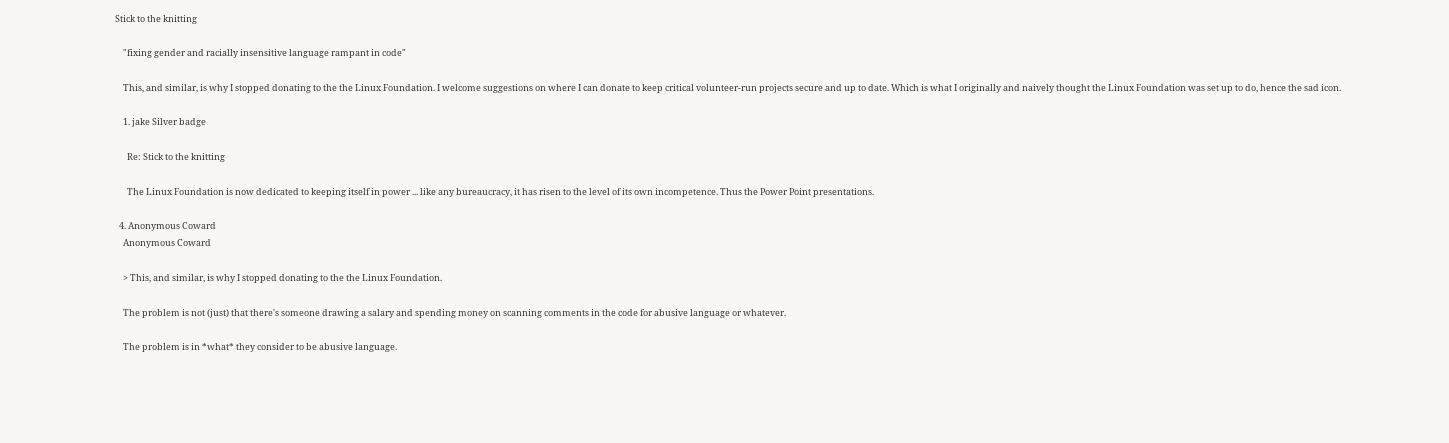Stick to the knitting

    "fixing gender and racially insensitive language rampant in code"

    This, and similar, is why I stopped donating to the the Linux Foundation. I welcome suggestions on where I can donate to keep critical volunteer-run projects secure and up to date. Which is what I originally and naively thought the Linux Foundation was set up to do, hence the sad icon.

    1. jake Silver badge

      Re: Stick to the knitting

      The Linux Foundation is now dedicated to keeping itself in power ... like any bureaucracy, it has risen to the level of its own incompetence. Thus the Power Point presentations.

  4. Anonymous Coward
    Anonymous Coward

    > This, and similar, is why I stopped donating to the the Linux Foundation.

    The problem is not (just) that there's someone drawing a salary and spending money on scanning comments in the code for abusive language or whatever.

    The problem is in *what* they consider to be abusive language.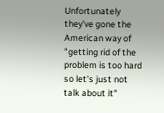Unfortunately they've gone the American way of "getting rid of the problem is too hard so let's just not talk about it"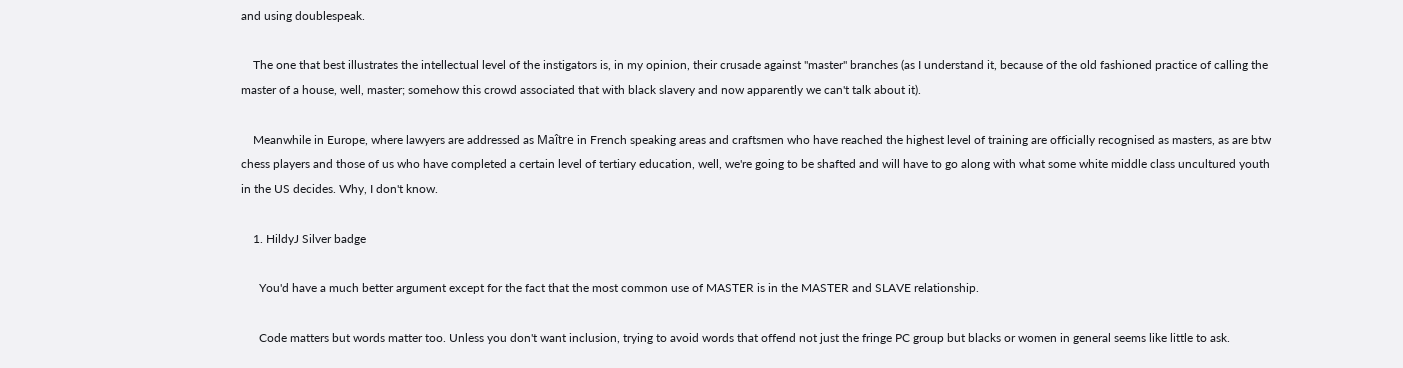and using doublespeak.

    The one that best illustrates the intellectual level of the instigators is, in my opinion, their crusade against "master" branches (as I understand it, because of the old fashioned practice of calling the master of a house, well, master; somehow this crowd associated that with black slavery and now apparently we can't talk about it).

    Meanwhile in Europe, where lawyers are addressed as Maître in French speaking areas and craftsmen who have reached the highest level of training are officially recognised as masters, as are btw chess players and those of us who have completed a certain level of tertiary education, well, we're going to be shafted and will have to go along with what some white middle class uncultured youth in the US decides. Why, I don't know.

    1. HildyJ Silver badge

      You'd have a much better argument except for the fact that the most common use of MASTER is in the MASTER and SLAVE relationship.

      Code matters but words matter too. Unless you don't want inclusion, trying to avoid words that offend not just the fringe PC group but blacks or women in general seems like little to ask.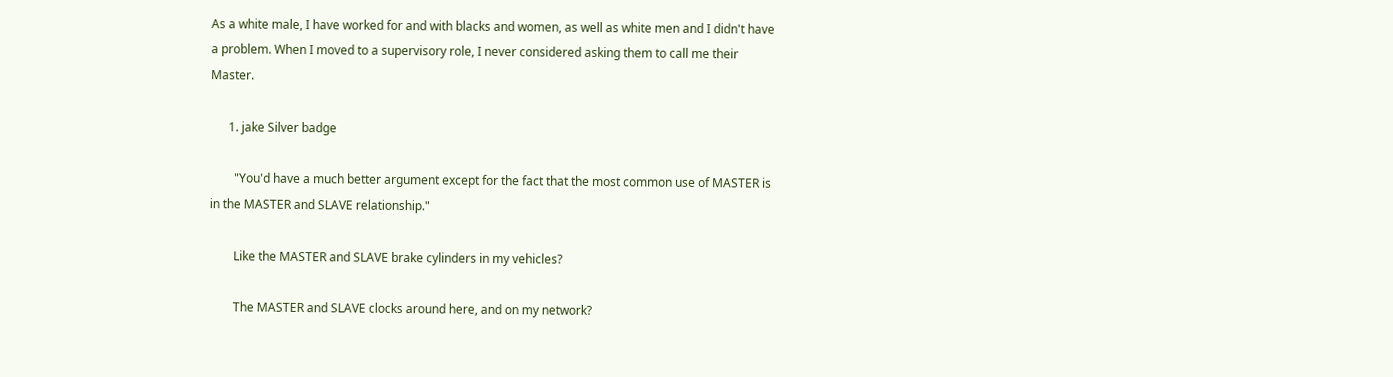As a white male, I have worked for and with blacks and women, as well as white men and I didn't have a problem. When I moved to a supervisory role, I never considered asking them to call me their Master.

      1. jake Silver badge

        "You'd have a much better argument except for the fact that the most common use of MASTER is in the MASTER and SLAVE relationship."

        Like the MASTER and SLAVE brake cylinders in my vehicles?

        The MASTER and SLAVE clocks around here, and on my network?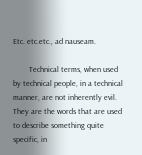Etc. etc.etc., ad nauseam.

        Technical terms, when used by technical people, in a technical manner, are not inherently evil. They are the words that are used to describe something quite specific, in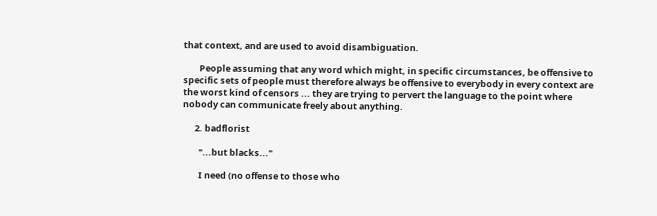that context, and are used to avoid disambiguation.

        People assuming that any word which might, in specific circumstances, be offensive to specific sets of people must therefore always be offensive to everybody in every context are the worst kind of censors ... they are trying to pervert the language to the point where nobody can communicate freely about anything.

      2. badflorist

        "...but blacks..."

        I need (no offense to those who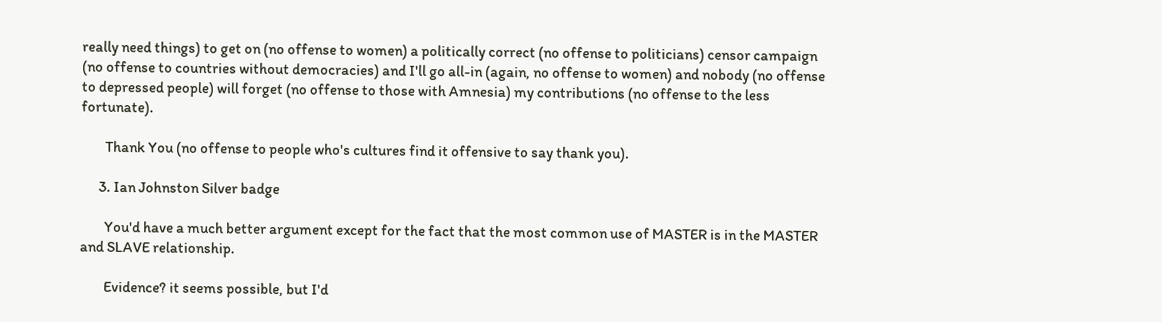really need things) to get on (no offense to women) a politically correct (no offense to politicians) censor campaign (no offense to countries without democracies) and I'll go all-in (again, no offense to women) and nobody (no offense to depressed people) will forget (no offense to those with Amnesia) my contributions (no offense to the less fortunate).

        Thank You (no offense to people who's cultures find it offensive to say thank you).

      3. Ian Johnston Silver badge

        You'd have a much better argument except for the fact that the most common use of MASTER is in the MASTER and SLAVE relationship.

        Evidence? it seems possible, but I'd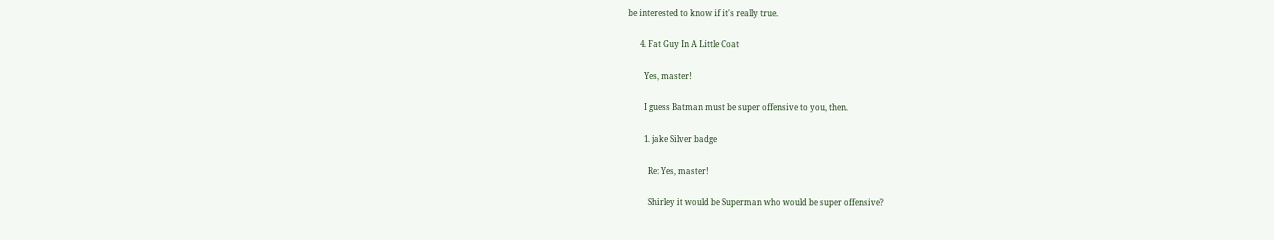be interested to know if it's really true.

      4. Fat Guy In A Little Coat

        Yes, master!

        I guess Batman must be super offensive to you, then.

        1. jake Silver badge

          Re: Yes, master!

          Shirley it would be Superman who would be super offensive?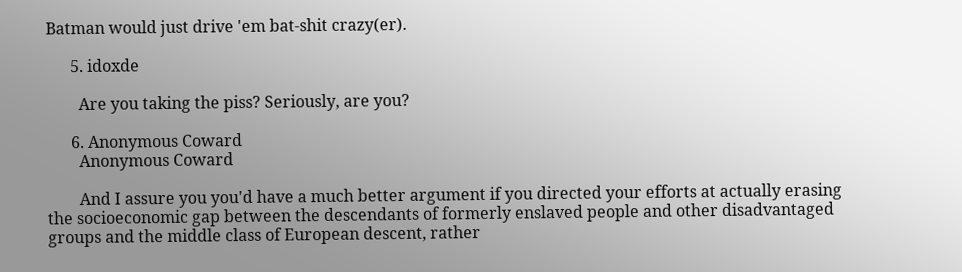Batman would just drive 'em bat-shit crazy(er).

      5. idoxde

        Are you taking the piss? Seriously, are you?

      6. Anonymous Coward
        Anonymous Coward

        And I assure you you'd have a much better argument if you directed your efforts at actually erasing the socioeconomic gap between the descendants of formerly enslaved people and other disadvantaged groups and the middle class of European descent, rather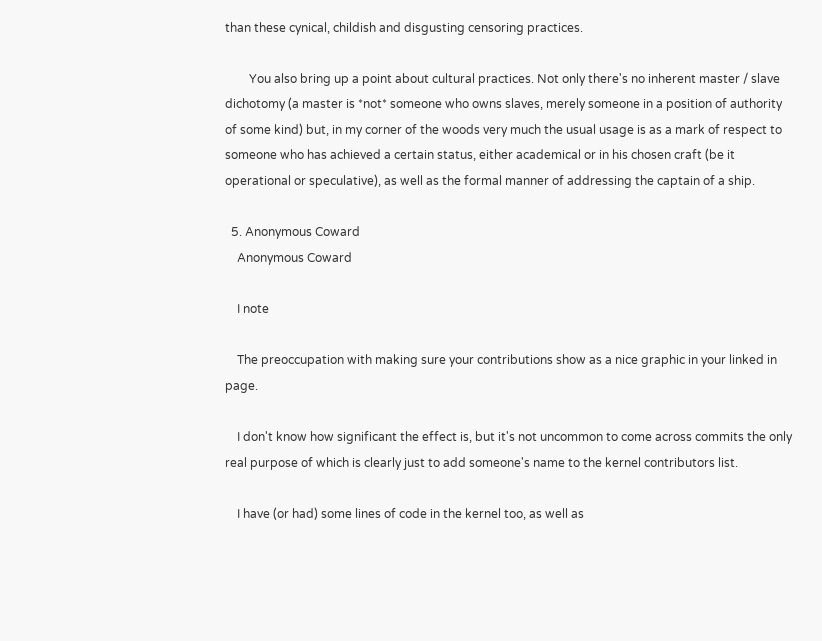than these cynical, childish and disgusting censoring practices.

        You also bring up a point about cultural practices. Not only there's no inherent master / slave dichotomy (a master is *not* someone who owns slaves, merely someone in a position of authority of some kind) but, in my corner of the woods very much the usual usage is as a mark of respect to someone who has achieved a certain status, either academical or in his chosen craft (be it operational or speculative), as well as the formal manner of addressing the captain of a ship.

  5. Anonymous Coward
    Anonymous Coward

    I note

    The preoccupation with making sure your contributions show as a nice graphic in your linked in page.

    I don't know how significant the effect is, but it's not uncommon to come across commits the only real purpose of which is clearly just to add someone's name to the kernel contributors list.

    I have (or had) some lines of code in the kernel too, as well as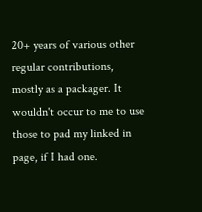20+ years of various other regular contributions, mostly as a packager. It wouldn't occur to me to use those to pad my linked in page, if I had one.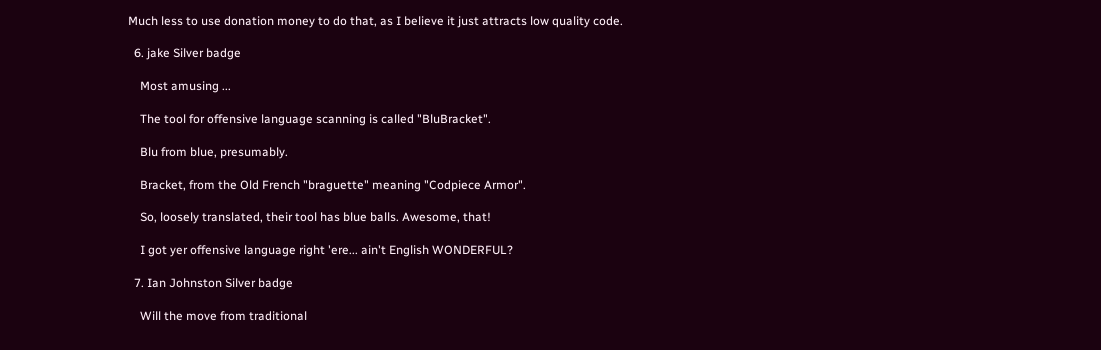Much less to use donation money to do that, as I believe it just attracts low quality code.

  6. jake Silver badge

    Most amusing ...

    The tool for offensive language scanning is called "BluBracket".

    Blu from blue, presumably.

    Bracket, from the Old French "braguette" meaning "Codpiece Armor".

    So, loosely translated, their tool has blue balls. Awesome, that!

    I got yer offensive language right 'ere... ain't English WONDERFUL?

  7. Ian Johnston Silver badge

    Will the move from traditional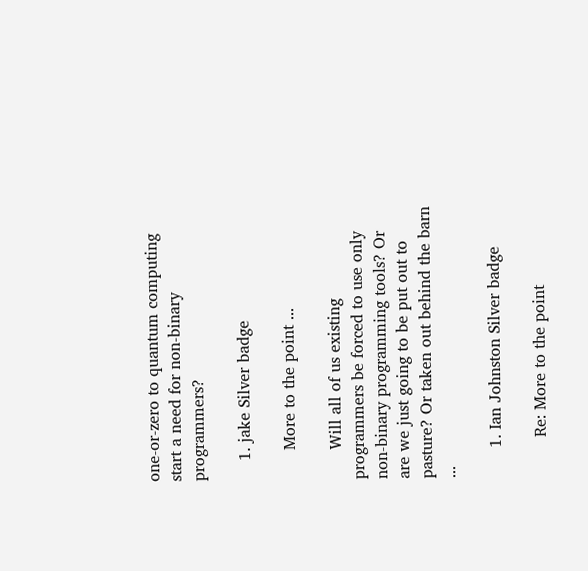one-or-zero to quantum computing start a need for non-binary programmers?

    1. jake Silver badge

      More to the point ...

      Will all of us existing programmers be forced to use only non-binary programming tools? Or are we just going to be put out to pasture? Or taken out behind the barn ...

      1. Ian Johnston Silver badge

        Re: More to the point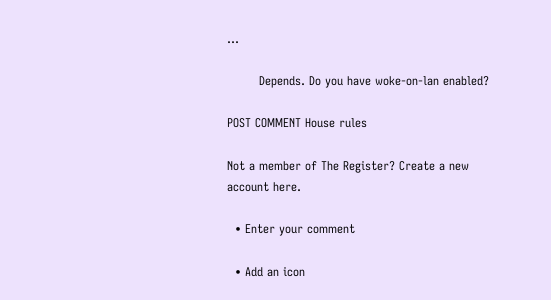...

        Depends. Do you have woke-on-lan enabled?

POST COMMENT House rules

Not a member of The Register? Create a new account here.

  • Enter your comment

  • Add an icon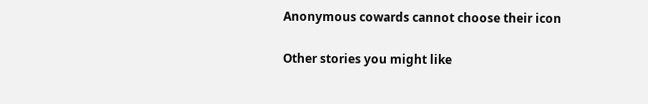Anonymous cowards cannot choose their icon

Other stories you might like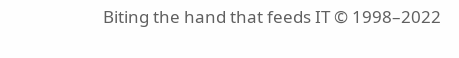Biting the hand that feeds IT © 1998–2022